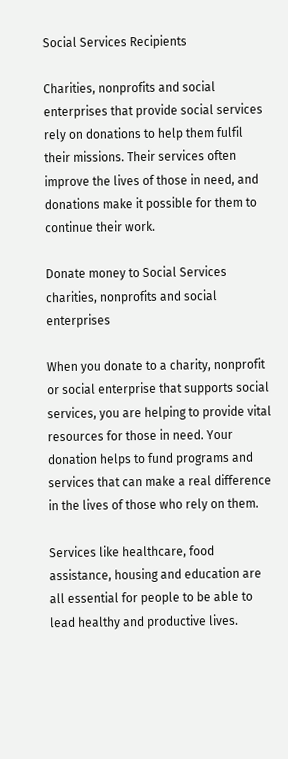Social Services Recipients

Charities, nonprofits and social enterprises that provide social services rely on donations to help them fulfil their missions. Their services often improve the lives of those in need, and donations make it possible for them to continue their work.

Donate money to Social Services charities, nonprofits and social enterprises

When you donate to a charity, nonprofit or social enterprise that supports social services, you are helping to provide vital resources for those in need. Your donation helps to fund programs and services that can make a real difference in the lives of those who rely on them.

Services like healthcare, food assistance, housing and education are all essential for people to be able to lead healthy and productive lives.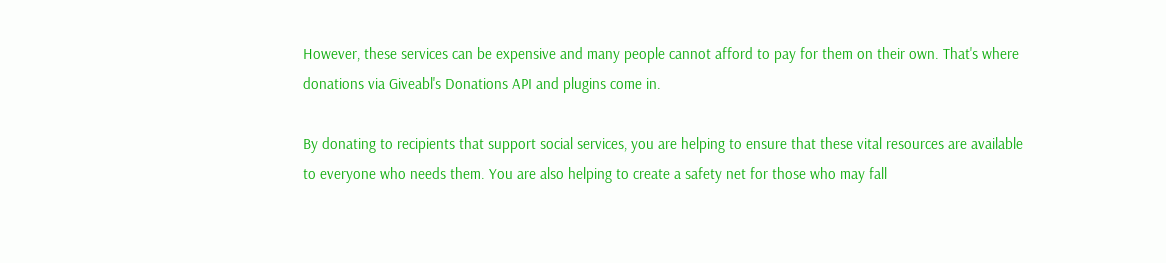However, these services can be expensive and many people cannot afford to pay for them on their own. That's where donations via Giveabl's Donations API and plugins come in.

By donating to recipients that support social services, you are helping to ensure that these vital resources are available to everyone who needs them. You are also helping to create a safety net for those who may fall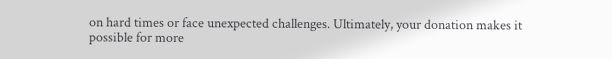on hard times or face unexpected challenges. Ultimately, your donation makes it possible for more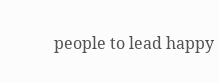people to lead happy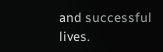and successful lives.